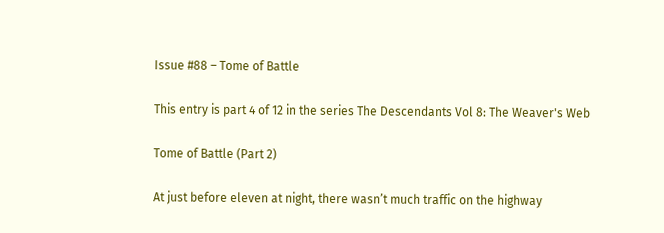Issue #88 – Tome of Battle

This entry is part 4 of 12 in the series The Descendants Vol 8: The Weaver's Web

Tome of Battle (Part 2)

At just before eleven at night, there wasn’t much traffic on the highway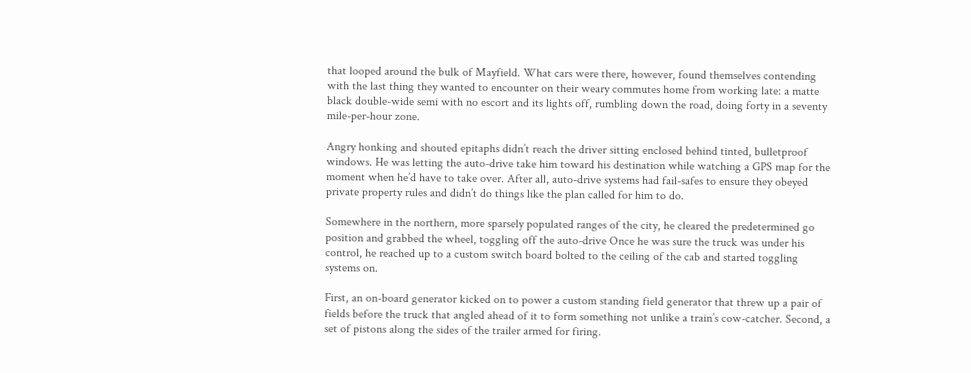that looped around the bulk of Mayfield. What cars were there, however, found themselves contending with the last thing they wanted to encounter on their weary commutes home from working late: a matte black double-wide semi with no escort and its lights off, rumbling down the road, doing forty in a seventy mile-per-hour zone.

Angry honking and shouted epitaphs didn’t reach the driver sitting enclosed behind tinted, bulletproof windows. He was letting the auto-drive take him toward his destination while watching a GPS map for the moment when he’d have to take over. After all, auto-drive systems had fail-safes to ensure they obeyed private property rules and didn’t do things like the plan called for him to do.

Somewhere in the northern, more sparsely populated ranges of the city, he cleared the predetermined go position and grabbed the wheel, toggling off the auto-drive Once he was sure the truck was under his control, he reached up to a custom switch board bolted to the ceiling of the cab and started toggling systems on.

First, an on-board generator kicked on to power a custom standing field generator that threw up a pair of fields before the truck that angled ahead of it to form something not unlike a train’s cow-catcher. Second, a set of pistons along the sides of the trailer armed for firing.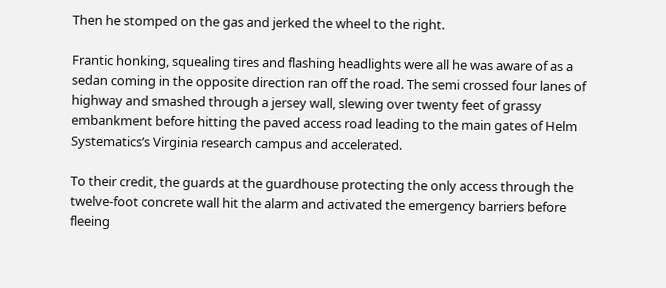Then he stomped on the gas and jerked the wheel to the right.

Frantic honking, squealing tires and flashing headlights were all he was aware of as a sedan coming in the opposite direction ran off the road. The semi crossed four lanes of highway and smashed through a jersey wall, slewing over twenty feet of grassy embankment before hitting the paved access road leading to the main gates of Helm Systematics’s Virginia research campus and accelerated.

To their credit, the guards at the guardhouse protecting the only access through the twelve-foot concrete wall hit the alarm and activated the emergency barriers before fleeing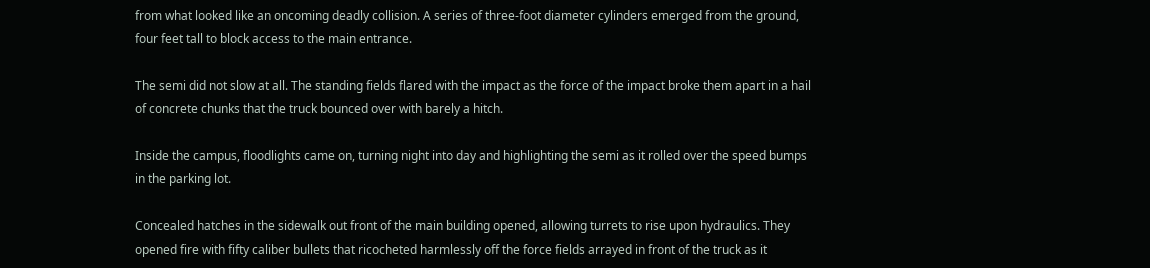from what looked like an oncoming deadly collision. A series of three-foot diameter cylinders emerged from the ground, four feet tall to block access to the main entrance.

The semi did not slow at all. The standing fields flared with the impact as the force of the impact broke them apart in a hail of concrete chunks that the truck bounced over with barely a hitch.

Inside the campus, floodlights came on, turning night into day and highlighting the semi as it rolled over the speed bumps in the parking lot.

Concealed hatches in the sidewalk out front of the main building opened, allowing turrets to rise upon hydraulics. They opened fire with fifty caliber bullets that ricocheted harmlessly off the force fields arrayed in front of the truck as it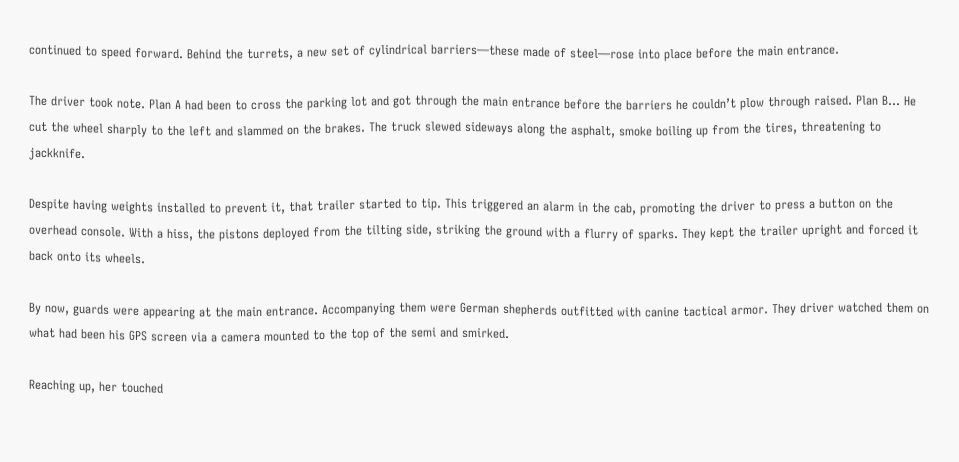continued to speed forward. Behind the turrets, a new set of cylindrical barriers—these made of steel—rose into place before the main entrance.

The driver took note. Plan A had been to cross the parking lot and got through the main entrance before the barriers he couldn’t plow through raised. Plan B… He cut the wheel sharply to the left and slammed on the brakes. The truck slewed sideways along the asphalt, smoke boiling up from the tires, threatening to jackknife.

Despite having weights installed to prevent it, that trailer started to tip. This triggered an alarm in the cab, promoting the driver to press a button on the overhead console. With a hiss, the pistons deployed from the tilting side, striking the ground with a flurry of sparks. They kept the trailer upright and forced it back onto its wheels.

By now, guards were appearing at the main entrance. Accompanying them were German shepherds outfitted with canine tactical armor. They driver watched them on what had been his GPS screen via a camera mounted to the top of the semi and smirked.

Reaching up, her touched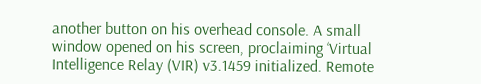another button on his overhead console. A small window opened on his screen, proclaiming ‘Virtual Intelligence Relay (VIR) v3.1459 initialized. Remote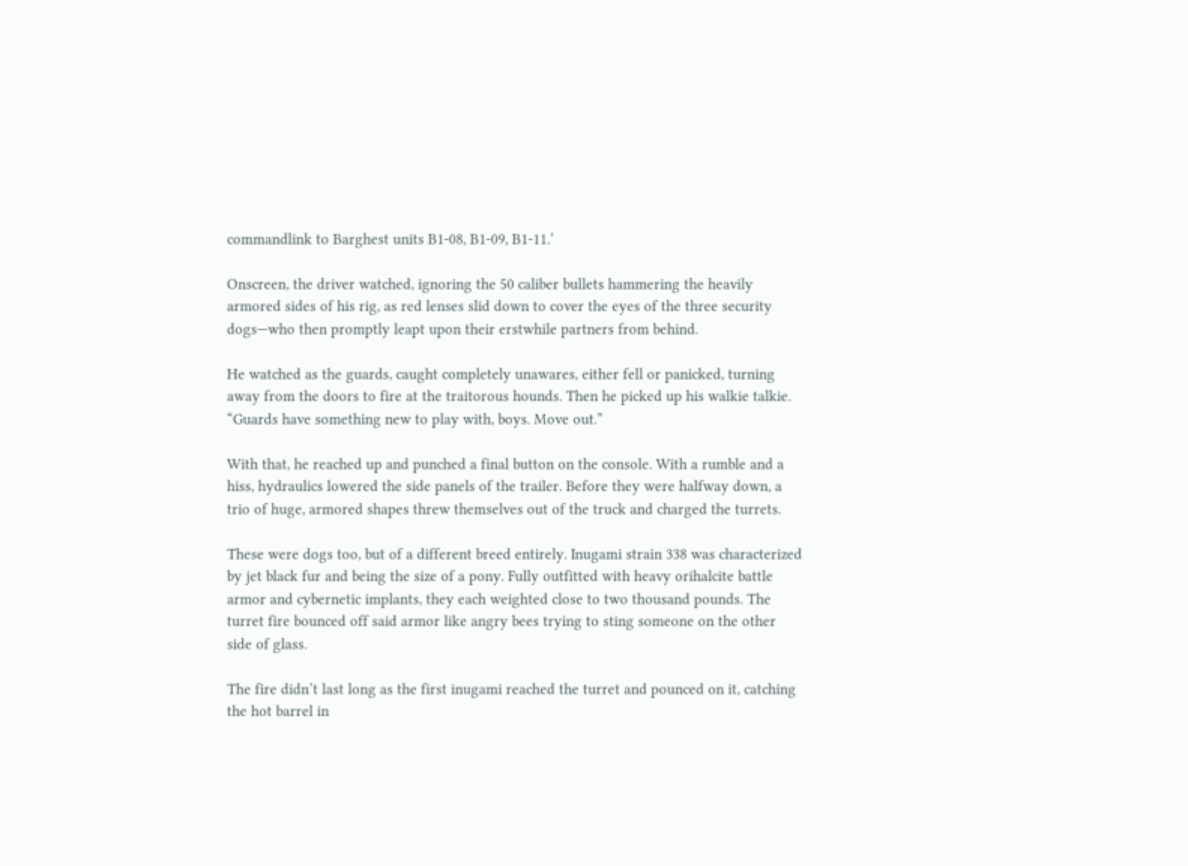commandlink to Barghest units B1-08, B1-09, B1-11.’

Onscreen, the driver watched, ignoring the 50 caliber bullets hammering the heavily armored sides of his rig, as red lenses slid down to cover the eyes of the three security dogs—who then promptly leapt upon their erstwhile partners from behind.

He watched as the guards, caught completely unawares, either fell or panicked, turning away from the doors to fire at the traitorous hounds. Then he picked up his walkie talkie. “Guards have something new to play with, boys. Move out.”

With that, he reached up and punched a final button on the console. With a rumble and a hiss, hydraulics lowered the side panels of the trailer. Before they were halfway down, a trio of huge, armored shapes threw themselves out of the truck and charged the turrets.

These were dogs too, but of a different breed entirely. Inugami strain 338 was characterized by jet black fur and being the size of a pony. Fully outfitted with heavy orihalcite battle armor and cybernetic implants, they each weighted close to two thousand pounds. The turret fire bounced off said armor like angry bees trying to sting someone on the other side of glass.

The fire didn’t last long as the first inugami reached the turret and pounced on it, catching the hot barrel in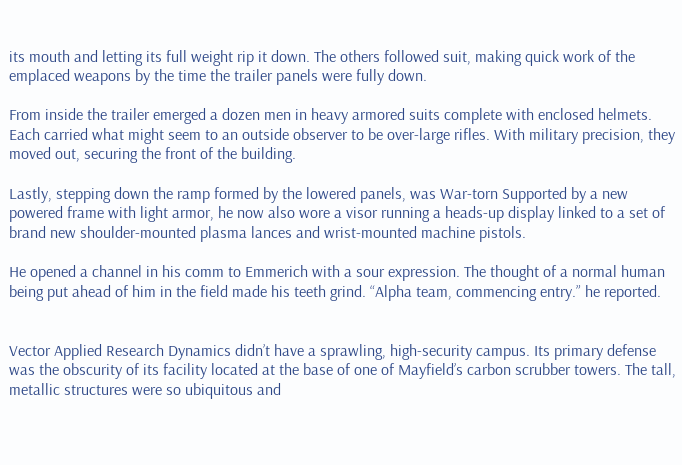its mouth and letting its full weight rip it down. The others followed suit, making quick work of the emplaced weapons by the time the trailer panels were fully down.

From inside the trailer emerged a dozen men in heavy armored suits complete with enclosed helmets. Each carried what might seem to an outside observer to be over-large rifles. With military precision, they moved out, securing the front of the building.

Lastly, stepping down the ramp formed by the lowered panels, was War-torn Supported by a new powered frame with light armor, he now also wore a visor running a heads-up display linked to a set of brand new shoulder-mounted plasma lances and wrist-mounted machine pistols.

He opened a channel in his comm to Emmerich with a sour expression. The thought of a normal human being put ahead of him in the field made his teeth grind. “Alpha team, commencing entry.” he reported.


Vector Applied Research Dynamics didn’t have a sprawling, high-security campus. Its primary defense was the obscurity of its facility located at the base of one of Mayfield’s carbon scrubber towers. The tall, metallic structures were so ubiquitous and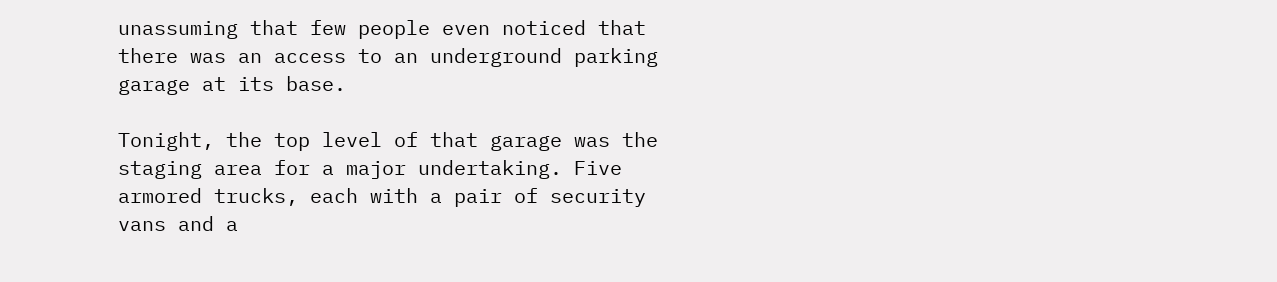unassuming that few people even noticed that there was an access to an underground parking garage at its base.

Tonight, the top level of that garage was the staging area for a major undertaking. Five armored trucks, each with a pair of security vans and a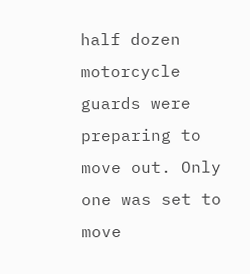half dozen motorcycle guards were preparing to move out. Only one was set to move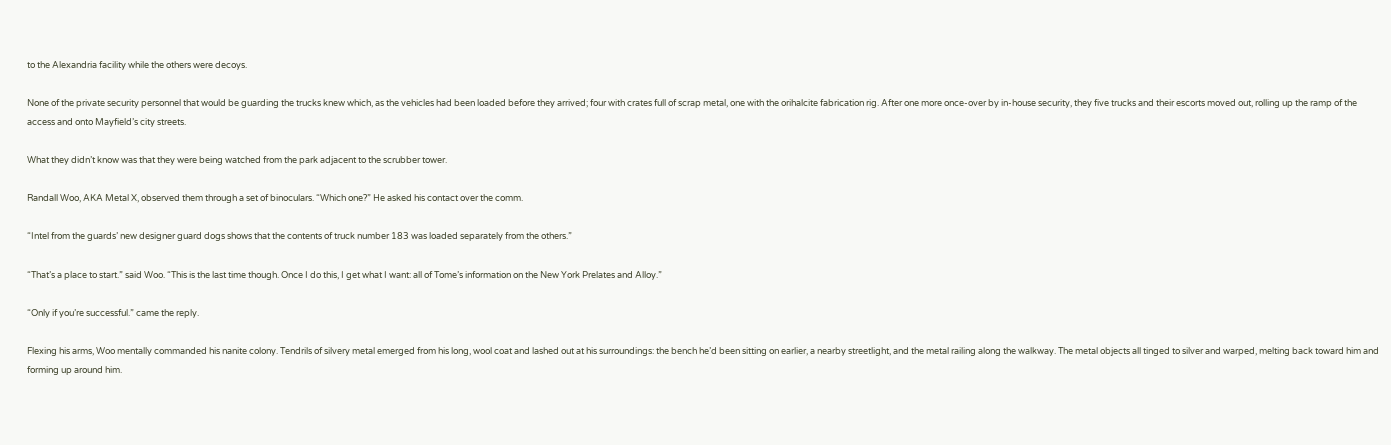to the Alexandria facility while the others were decoys.

None of the private security personnel that would be guarding the trucks knew which, as the vehicles had been loaded before they arrived; four with crates full of scrap metal, one with the orihalcite fabrication rig. After one more once-over by in-house security, they five trucks and their escorts moved out, rolling up the ramp of the access and onto Mayfield’s city streets.

What they didn’t know was that they were being watched from the park adjacent to the scrubber tower.

Randall Woo, AKA Metal X, observed them through a set of binoculars. “Which one?” He asked his contact over the comm.

“Intel from the guards’ new designer guard dogs shows that the contents of truck number 183 was loaded separately from the others.”

“That’s a place to start.” said Woo. “This is the last time though. Once I do this, I get what I want: all of Tome’s information on the New York Prelates and Alloy.”

“Only if you’re successful.” came the reply.

Flexing his arms, Woo mentally commanded his nanite colony. Tendrils of silvery metal emerged from his long, wool coat and lashed out at his surroundings: the bench he’d been sitting on earlier, a nearby streetlight, and the metal railing along the walkway. The metal objects all tinged to silver and warped, melting back toward him and forming up around him.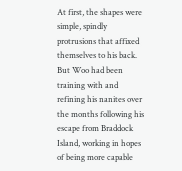At first, the shapes were simple, spindly protrusions that affixed themselves to his back. But Woo had been training with and refining his nanites over the months following his escape from Braddock Island, working in hopes of being more capable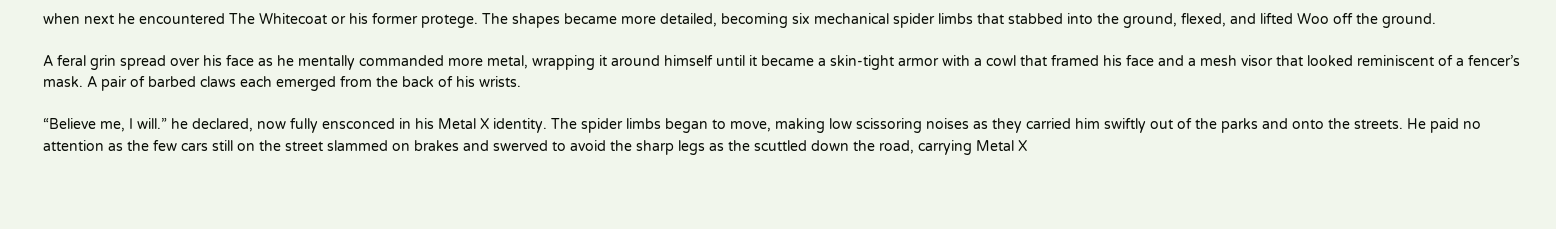when next he encountered The Whitecoat or his former protege. The shapes became more detailed, becoming six mechanical spider limbs that stabbed into the ground, flexed, and lifted Woo off the ground.

A feral grin spread over his face as he mentally commanded more metal, wrapping it around himself until it became a skin-tight armor with a cowl that framed his face and a mesh visor that looked reminiscent of a fencer’s mask. A pair of barbed claws each emerged from the back of his wrists.

“Believe me, I will.” he declared, now fully ensconced in his Metal X identity. The spider limbs began to move, making low scissoring noises as they carried him swiftly out of the parks and onto the streets. He paid no attention as the few cars still on the street slammed on brakes and swerved to avoid the sharp legs as the scuttled down the road, carrying Metal X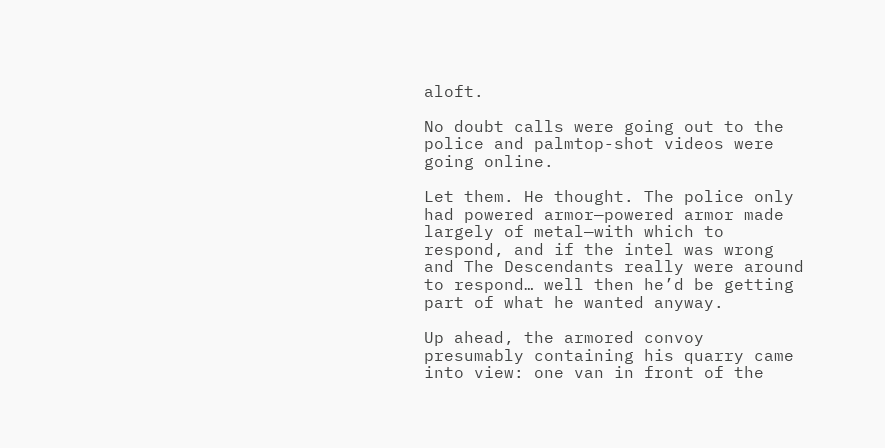aloft.

No doubt calls were going out to the police and palmtop-shot videos were going online.

Let them. He thought. The police only had powered armor—powered armor made largely of metal—with which to respond, and if the intel was wrong and The Descendants really were around to respond… well then he’d be getting part of what he wanted anyway.

Up ahead, the armored convoy presumably containing his quarry came into view: one van in front of the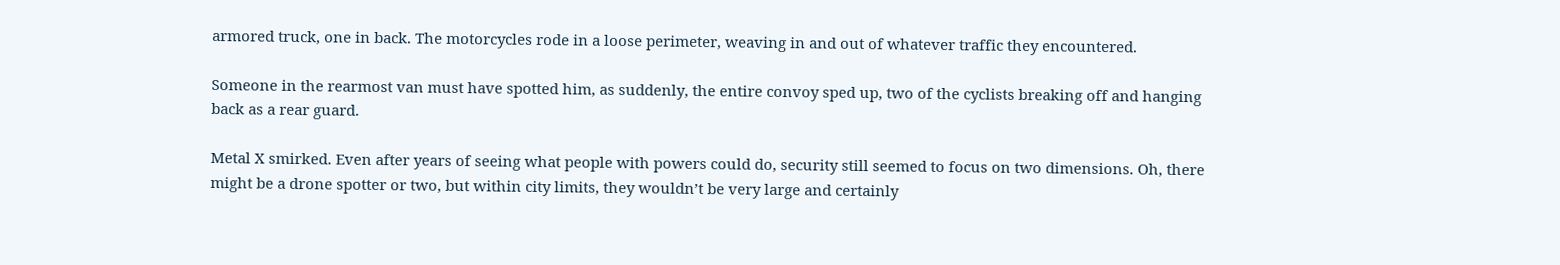armored truck, one in back. The motorcycles rode in a loose perimeter, weaving in and out of whatever traffic they encountered.

Someone in the rearmost van must have spotted him, as suddenly, the entire convoy sped up, two of the cyclists breaking off and hanging back as a rear guard.

Metal X smirked. Even after years of seeing what people with powers could do, security still seemed to focus on two dimensions. Oh, there might be a drone spotter or two, but within city limits, they wouldn’t be very large and certainly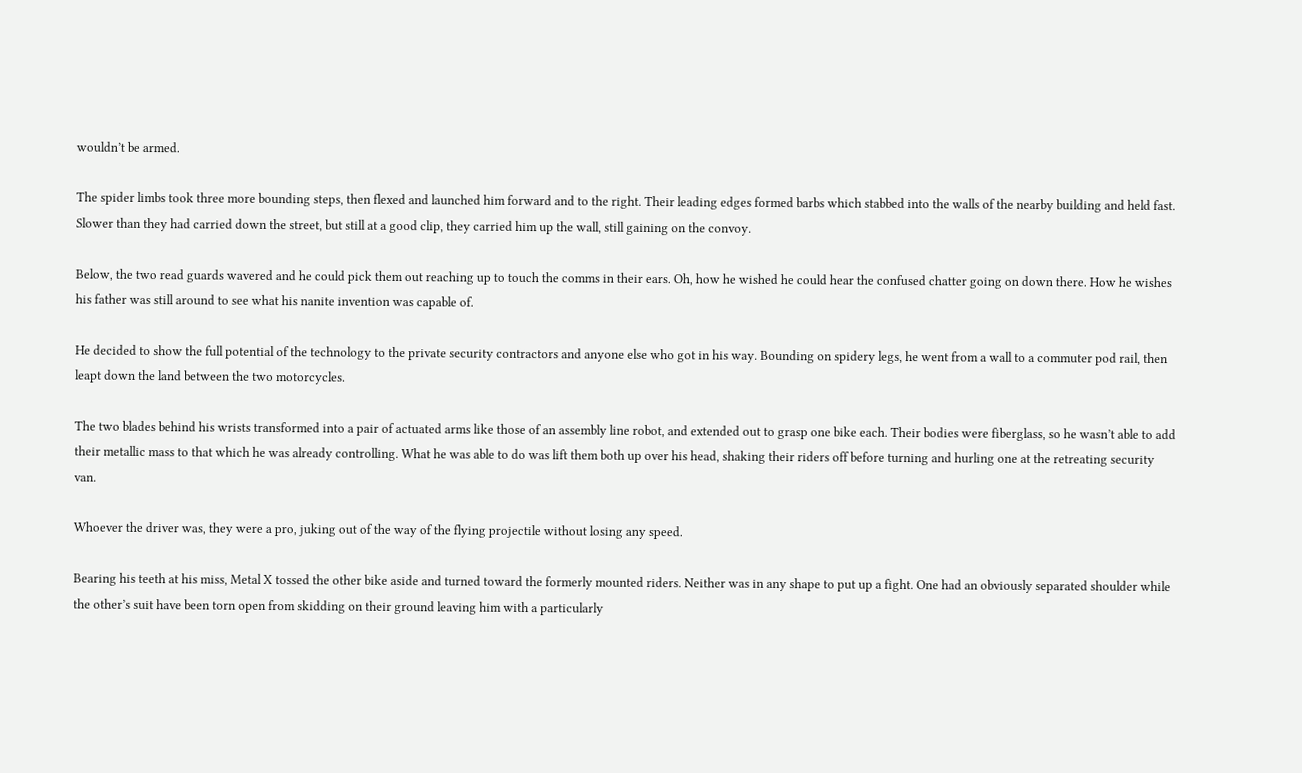wouldn’t be armed.

The spider limbs took three more bounding steps, then flexed and launched him forward and to the right. Their leading edges formed barbs which stabbed into the walls of the nearby building and held fast. Slower than they had carried down the street, but still at a good clip, they carried him up the wall, still gaining on the convoy.

Below, the two read guards wavered and he could pick them out reaching up to touch the comms in their ears. Oh, how he wished he could hear the confused chatter going on down there. How he wishes his father was still around to see what his nanite invention was capable of.

He decided to show the full potential of the technology to the private security contractors and anyone else who got in his way. Bounding on spidery legs, he went from a wall to a commuter pod rail, then leapt down the land between the two motorcycles.

The two blades behind his wrists transformed into a pair of actuated arms like those of an assembly line robot, and extended out to grasp one bike each. Their bodies were fiberglass, so he wasn’t able to add their metallic mass to that which he was already controlling. What he was able to do was lift them both up over his head, shaking their riders off before turning and hurling one at the retreating security van.

Whoever the driver was, they were a pro, juking out of the way of the flying projectile without losing any speed.

Bearing his teeth at his miss, Metal X tossed the other bike aside and turned toward the formerly mounted riders. Neither was in any shape to put up a fight. One had an obviously separated shoulder while the other’s suit have been torn open from skidding on their ground leaving him with a particularly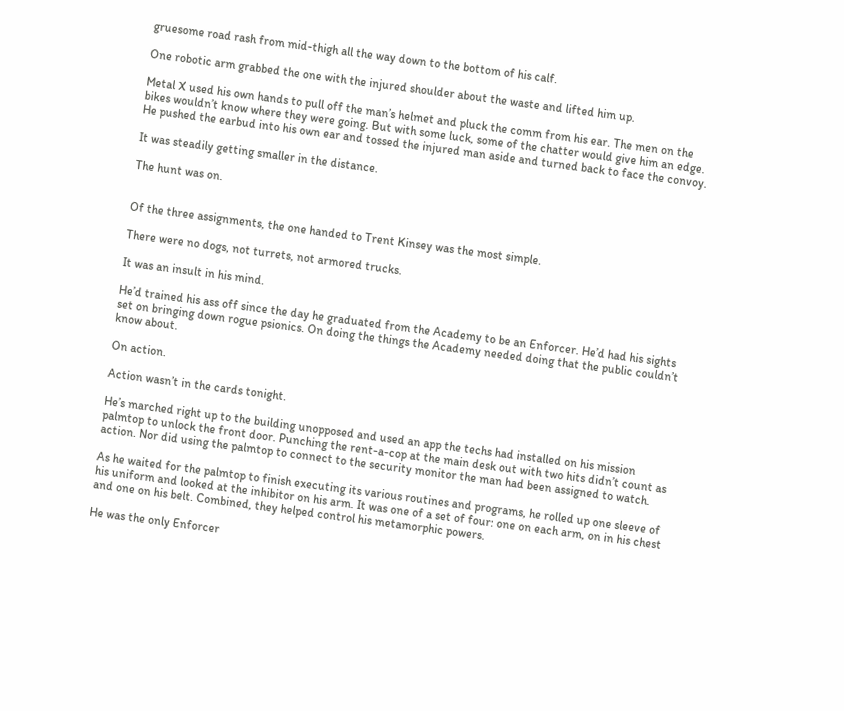gruesome road rash from mid-thigh all the way down to the bottom of his calf.

One robotic arm grabbed the one with the injured shoulder about the waste and lifted him up.

Metal X used his own hands to pull off the man’s helmet and pluck the comm from his ear. The men on the bikes wouldn’t know where they were going. But with some luck, some of the chatter would give him an edge. He pushed the earbud into his own ear and tossed the injured man aside and turned back to face the convoy.

It was steadily getting smaller in the distance.

The hunt was on.


Of the three assignments, the one handed to Trent Kinsey was the most simple.

There were no dogs, not turrets, not armored trucks.

It was an insult in his mind.

He’d trained his ass off since the day he graduated from the Academy to be an Enforcer. He’d had his sights set on bringing down rogue psionics. On doing the things the Academy needed doing that the public couldn’t know about.

On action.

Action wasn’t in the cards tonight.

He’s marched right up to the building unopposed and used an app the techs had installed on his mission palmtop to unlock the front door. Punching the rent-a-cop at the main desk out with two hits didn’t count as action. Nor did using the palmtop to connect to the security monitor the man had been assigned to watch.

As he waited for the palmtop to finish executing its various routines and programs, he rolled up one sleeve of his uniform and looked at the inhibitor on his arm. It was one of a set of four: one on each arm, on in his chest and one on his belt. Combined, they helped control his metamorphic powers.

He was the only Enforcer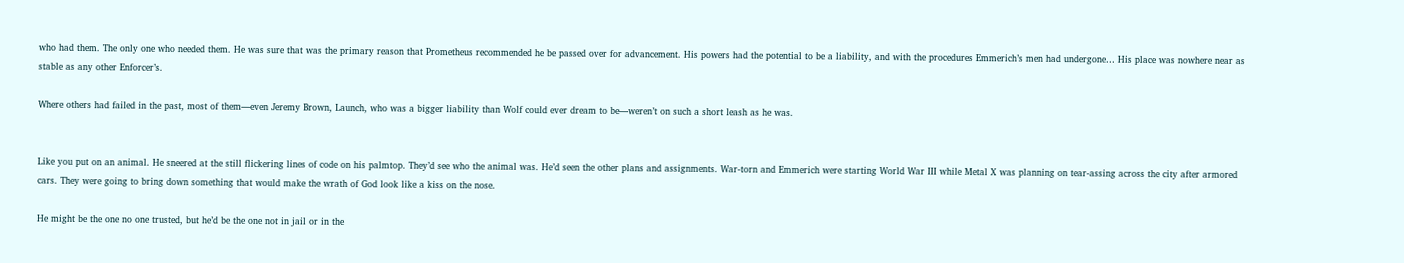who had them. The only one who needed them. He was sure that was the primary reason that Prometheus recommended he be passed over for advancement. His powers had the potential to be a liability, and with the procedures Emmerich’s men had undergone… His place was nowhere near as stable as any other Enforcer’s.

Where others had failed in the past, most of them—even Jeremy Brown, Launch, who was a bigger liability than Wolf could ever dream to be—weren’t on such a short leash as he was.


Like you put on an animal. He sneered at the still flickering lines of code on his palmtop. They’d see who the animal was. He’d seen the other plans and assignments. War-torn and Emmerich were starting World War III while Metal X was planning on tear-assing across the city after armored cars. They were going to bring down something that would make the wrath of God look like a kiss on the nose.

He might be the one no one trusted, but he’d be the one not in jail or in the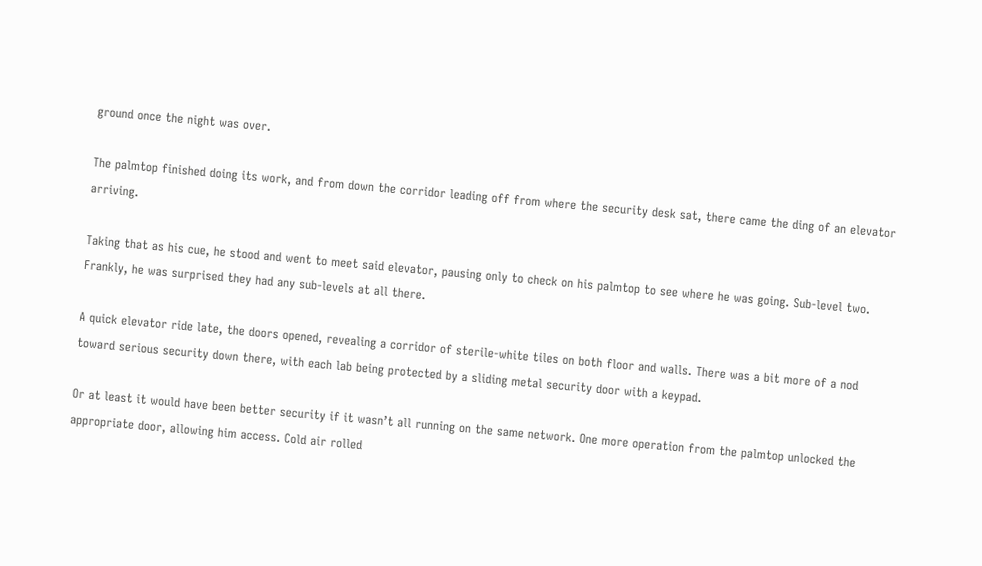ground once the night was over.

The palmtop finished doing its work, and from down the corridor leading off from where the security desk sat, there came the ding of an elevator arriving.

Taking that as his cue, he stood and went to meet said elevator, pausing only to check on his palmtop to see where he was going. Sub-level two. Frankly, he was surprised they had any sub-levels at all there.

A quick elevator ride late, the doors opened, revealing a corridor of sterile-white tiles on both floor and walls. There was a bit more of a nod toward serious security down there, with each lab being protected by a sliding metal security door with a keypad.

Or at least it would have been better security if it wasn’t all running on the same network. One more operation from the palmtop unlocked the appropriate door, allowing him access. Cold air rolled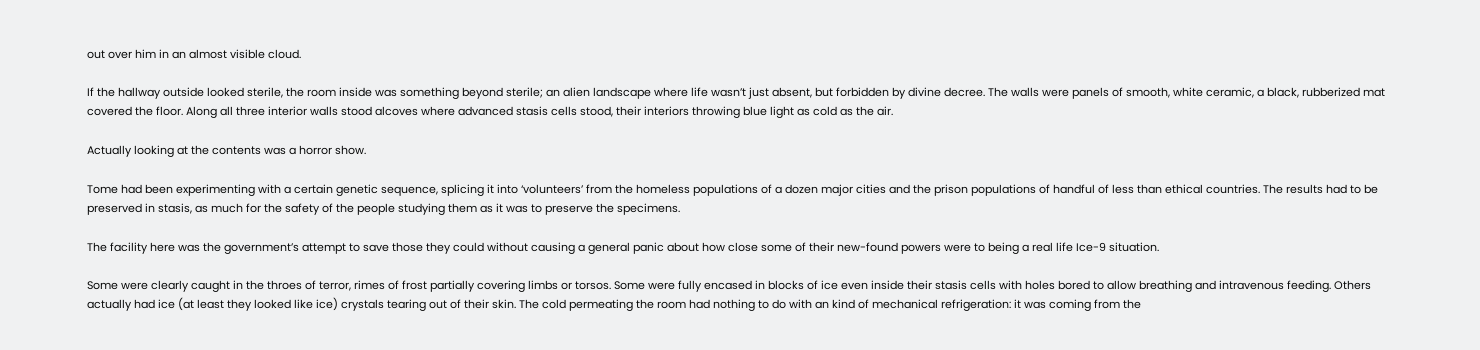out over him in an almost visible cloud.

If the hallway outside looked sterile, the room inside was something beyond sterile; an alien landscape where life wasn’t just absent, but forbidden by divine decree. The walls were panels of smooth, white ceramic, a black, rubberized mat covered the floor. Along all three interior walls stood alcoves where advanced stasis cells stood, their interiors throwing blue light as cold as the air.

Actually looking at the contents was a horror show.

Tome had been experimenting with a certain genetic sequence, splicing it into ‘volunteers’ from the homeless populations of a dozen major cities and the prison populations of handful of less than ethical countries. The results had to be preserved in stasis, as much for the safety of the people studying them as it was to preserve the specimens.

The facility here was the government’s attempt to save those they could without causing a general panic about how close some of their new-found powers were to being a real life Ice-9 situation.

Some were clearly caught in the throes of terror, rimes of frost partially covering limbs or torsos. Some were fully encased in blocks of ice even inside their stasis cells with holes bored to allow breathing and intravenous feeding. Others actually had ice (at least they looked like ice) crystals tearing out of their skin. The cold permeating the room had nothing to do with an kind of mechanical refrigeration: it was coming from the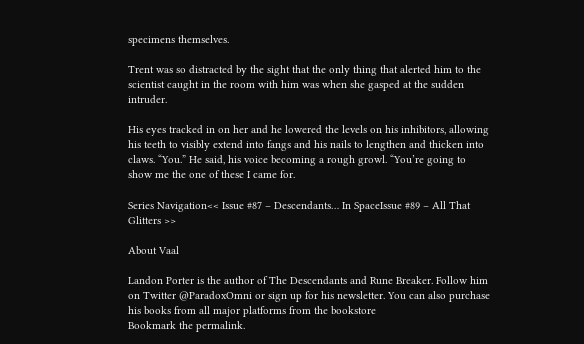specimens themselves.

Trent was so distracted by the sight that the only thing that alerted him to the scientist caught in the room with him was when she gasped at the sudden intruder.

His eyes tracked in on her and he lowered the levels on his inhibitors, allowing his teeth to visibly extend into fangs and his nails to lengthen and thicken into claws. “You.” He said, his voice becoming a rough growl. “You’re going to show me the one of these I came for.

Series Navigation<< Issue #87 – Descendants… In SpaceIssue #89 – All That Glitters >>

About Vaal

Landon Porter is the author of The Descendants and Rune Breaker. Follow him on Twitter @ParadoxOmni or sign up for his newsletter. You can also purchase his books from all major platforms from the bookstore
Bookmark the permalink.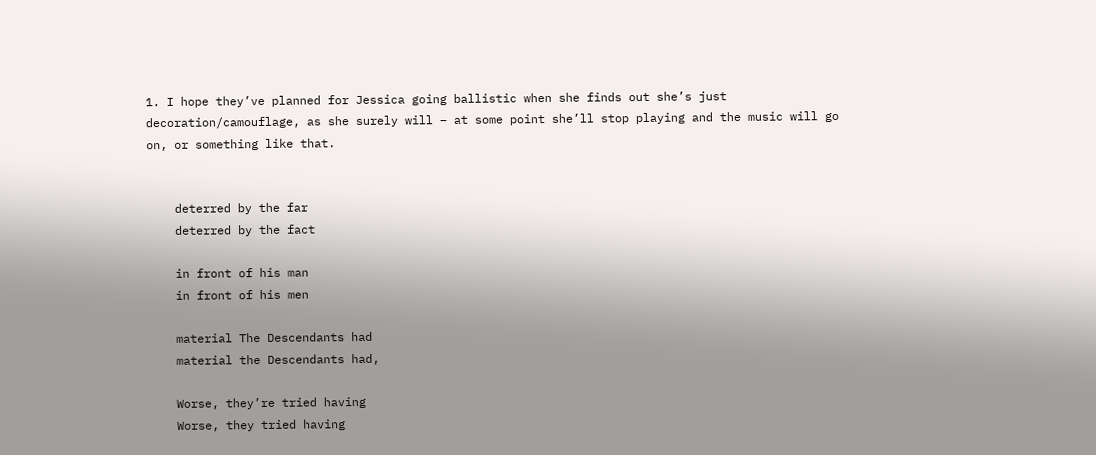1. I hope they’ve planned for Jessica going ballistic when she finds out she’s just decoration/camouflage, as she surely will – at some point she’ll stop playing and the music will go on, or something like that.


    deterred by the far
    deterred by the fact

    in front of his man
    in front of his men

    material The Descendants had
    material the Descendants had,

    Worse, they’re tried having
    Worse, they tried having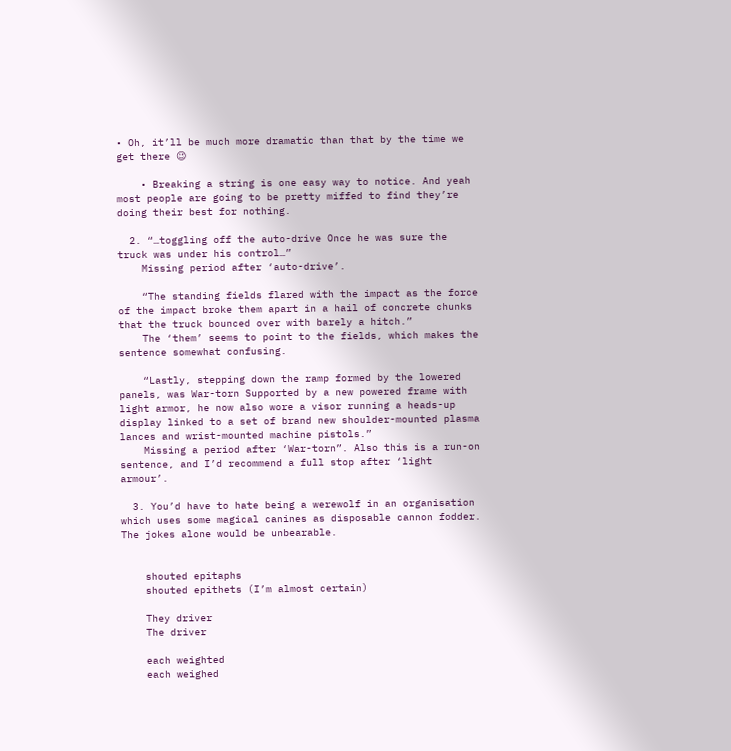• Oh, it’ll be much more dramatic than that by the time we get there 😉

    • Breaking a string is one easy way to notice. And yeah most people are going to be pretty miffed to find they’re doing their best for nothing.

  2. “…toggling off the auto-drive Once he was sure the truck was under his control…”
    Missing period after ‘auto-drive’.

    “The standing fields flared with the impact as the force of the impact broke them apart in a hail of concrete chunks that the truck bounced over with barely a hitch.”
    The ‘them’ seems to point to the fields, which makes the sentence somewhat confusing.

    “Lastly, stepping down the ramp formed by the lowered panels, was War-torn Supported by a new powered frame with light armor, he now also wore a visor running a heads-up display linked to a set of brand new shoulder-mounted plasma lances and wrist-mounted machine pistols.”
    Missing a period after ‘War-torn”. Also this is a run-on sentence, and I’d recommend a full stop after ‘light armour’.

  3. You’d have to hate being a werewolf in an organisation which uses some magical canines as disposable cannon fodder. The jokes alone would be unbearable.


    shouted epitaphs
    shouted epithets (I’m almost certain)

    They driver
    The driver

    each weighted
    each weighed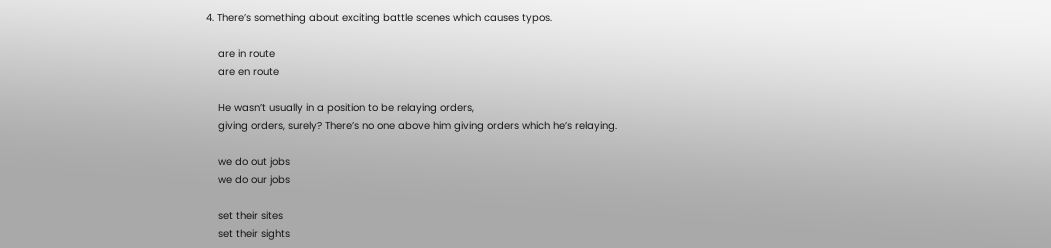4. There’s something about exciting battle scenes which causes typos.

    are in route
    are en route

    He wasn’t usually in a position to be relaying orders,
    giving orders, surely? There’s no one above him giving orders which he’s relaying.

    we do out jobs
    we do our jobs

    set their sites
    set their sights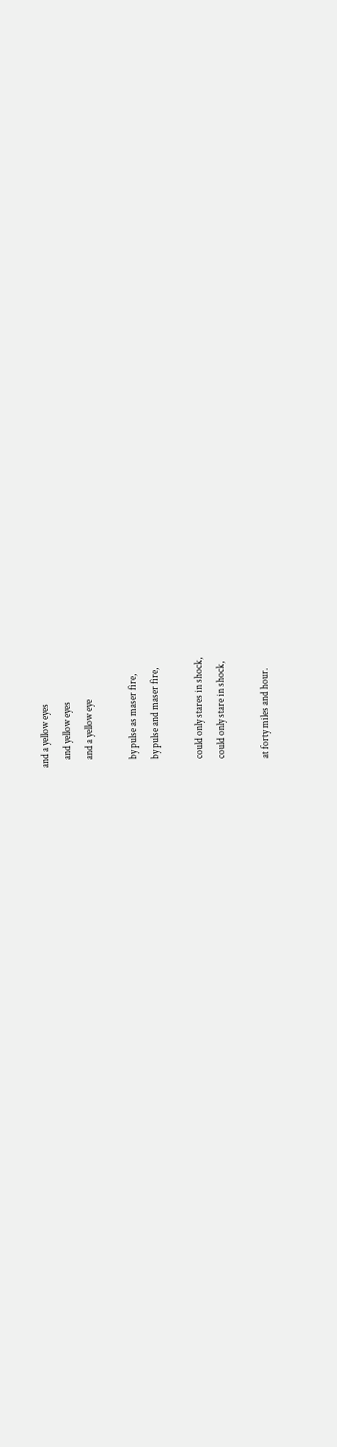and a yellow eyes
    and yellow eyes
    and a yellow eye

    by pulse as maser fire,
    by pulse and maser fire,

    could only stares in shock,
    could only stare in shock,

    at forty miles and hour.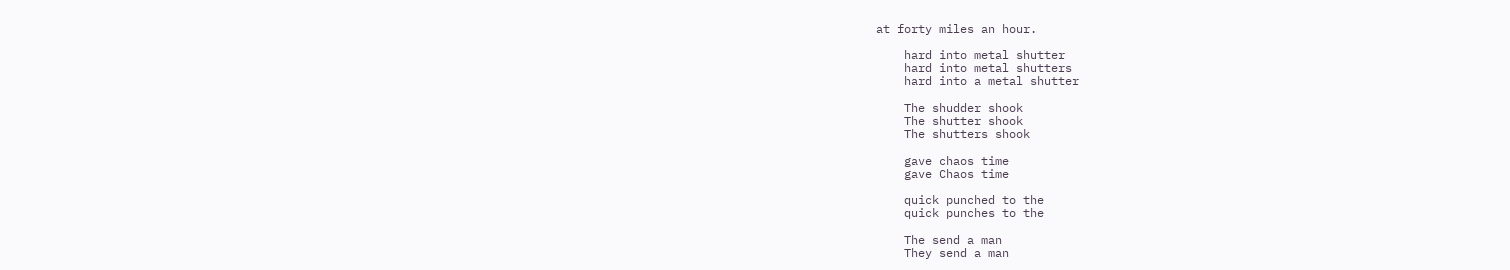at forty miles an hour.

    hard into metal shutter
    hard into metal shutters
    hard into a metal shutter

    The shudder shook
    The shutter shook
    The shutters shook

    gave chaos time
    gave Chaos time

    quick punched to the
    quick punches to the

    The send a man
    They send a man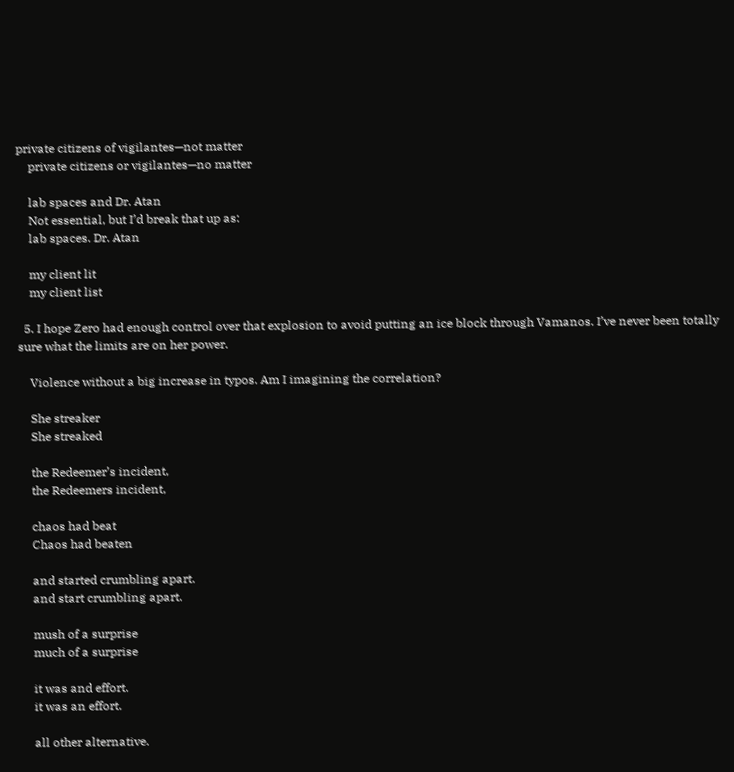private citizens of vigilantes—not matter
    private citizens or vigilantes—no matter

    lab spaces and Dr. Atan
    Not essential, but I’d break that up as:
    lab spaces. Dr. Atan

    my client lit
    my client list

  5. I hope Zero had enough control over that explosion to avoid putting an ice block through Vamanos. I’ve never been totally sure what the limits are on her power.

    Violence without a big increase in typos. Am I imagining the correlation?

    She streaker
    She streaked

    the Redeemer’s incident,
    the Redeemers incident,

    chaos had beat
    Chaos had beaten

    and started crumbling apart.
    and start crumbling apart.

    mush of a surprise
    much of a surprise

    it was and effort.
    it was an effort.

    all other alternative.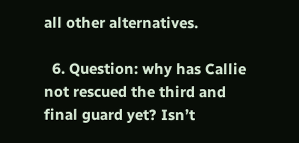all other alternatives.

  6. Question: why has Callie not rescued the third and final guard yet? Isn’t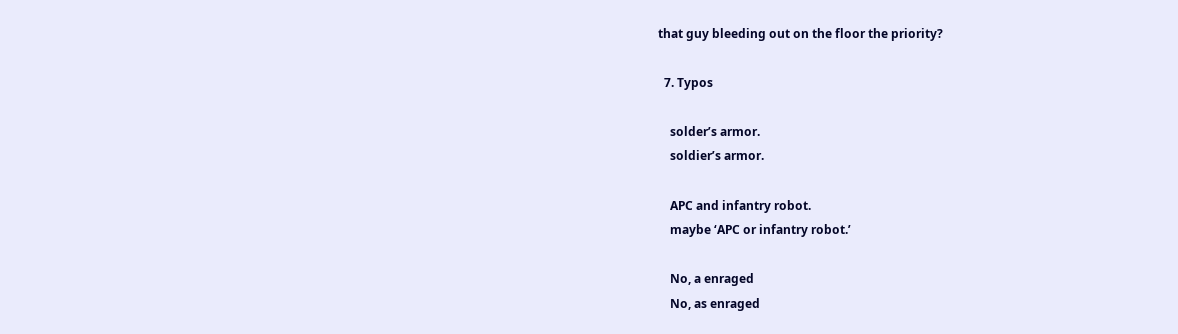that guy bleeding out on the floor the priority?

  7. Typos

    solder’s armor.
    soldier’s armor.

    APC and infantry robot.
    maybe ‘APC or infantry robot.’

    No, a enraged
    No, as enraged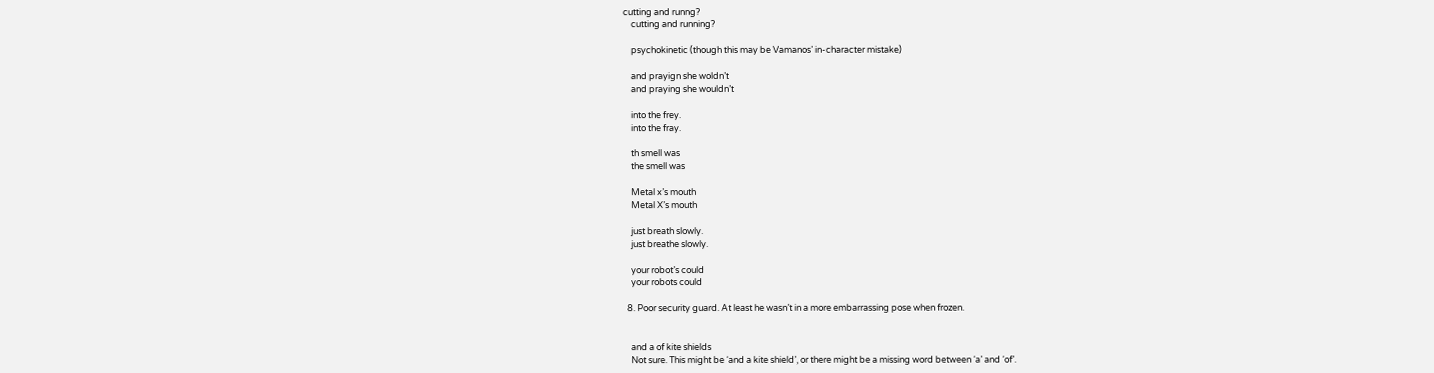cutting and runng?
    cutting and running?

    psychokinetic (though this may be Vamanos’ in-character mistake)

    and prayign she woldn’t
    and praying she wouldn’t

    into the frey.
    into the fray.

    th smell was
    the smell was

    Metal x’s mouth
    Metal X’s mouth

    just breath slowly.
    just breathe slowly.

    your robot’s could
    your robots could

  8. Poor security guard. At least he wasn’t in a more embarrassing pose when frozen.


    and a of kite shields
    Not sure. This might be ‘and a kite shield’, or there might be a missing word between ‘a’ and ‘of’.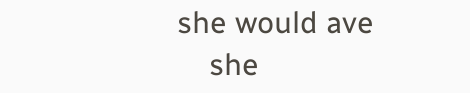she would ave
    she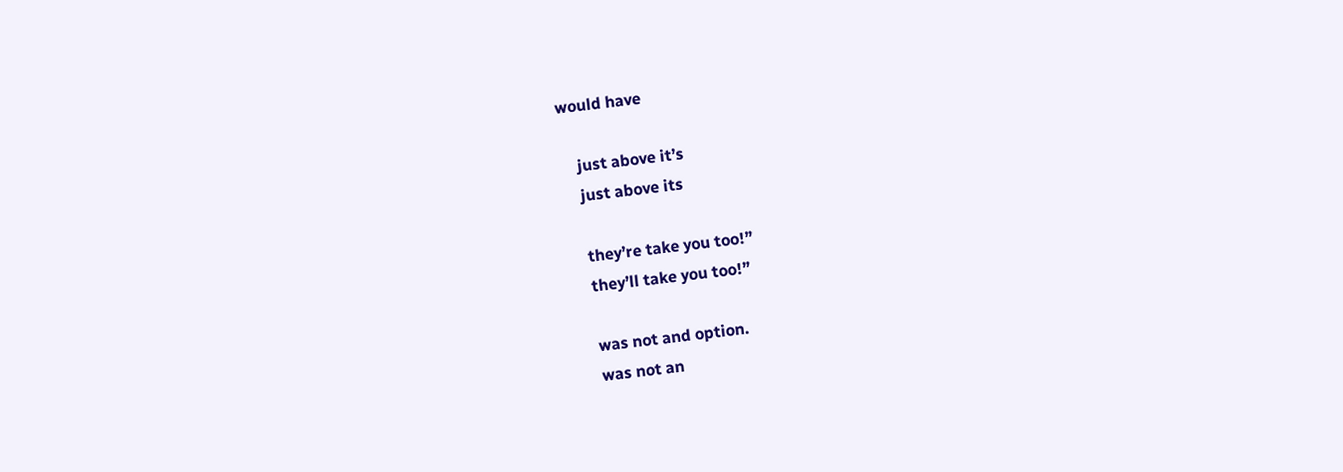would have

    just above it’s
    just above its

    they’re take you too!”
    they’ll take you too!”

    was not and option.
    was not an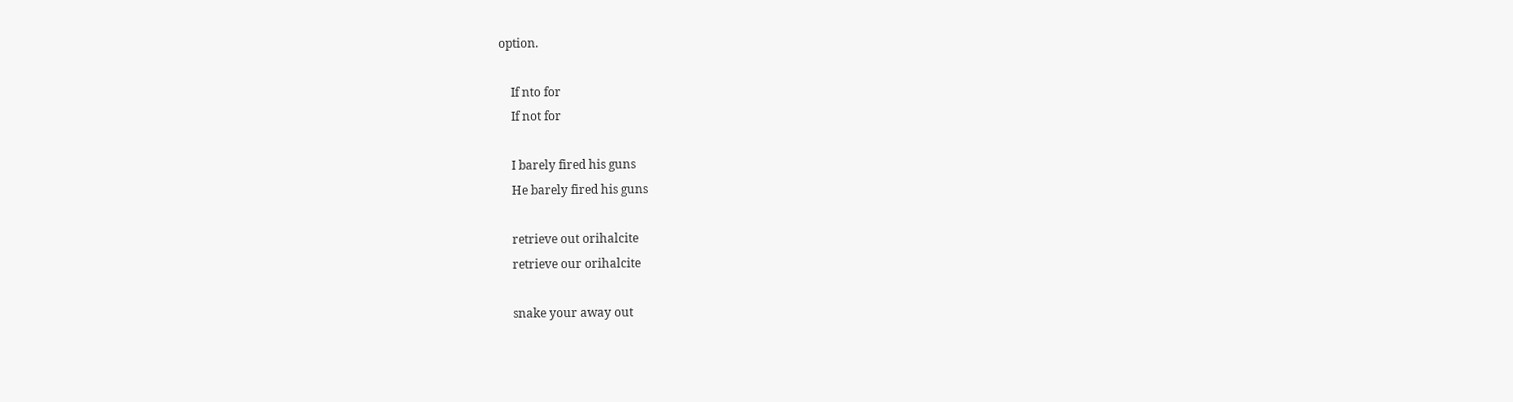option.

    If nto for
    If not for

    I barely fired his guns
    He barely fired his guns

    retrieve out orihalcite
    retrieve our orihalcite

    snake your away out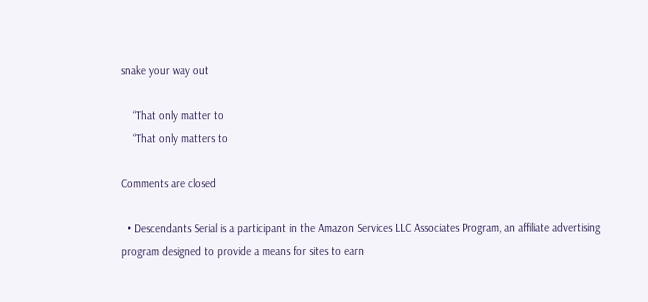snake your way out

    “That only matter to
    “That only matters to

Comments are closed

  • Descendants Serial is a participant in the Amazon Services LLC Associates Program, an affiliate advertising program designed to provide a means for sites to earn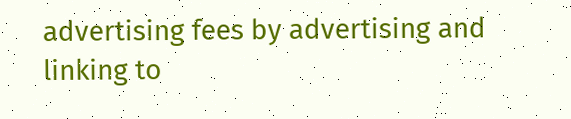advertising fees by advertising and linking to